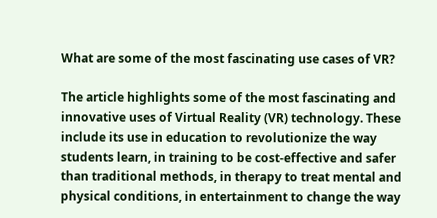What are some of the most fascinating use cases of VR?

The article highlights some of the most fascinating and innovative uses of Virtual Reality (VR) technology. These include its use in education to revolutionize the way students learn, in training to be cost-effective and safer than traditional methods, in therapy to treat mental and physical conditions, in entertainment to change the way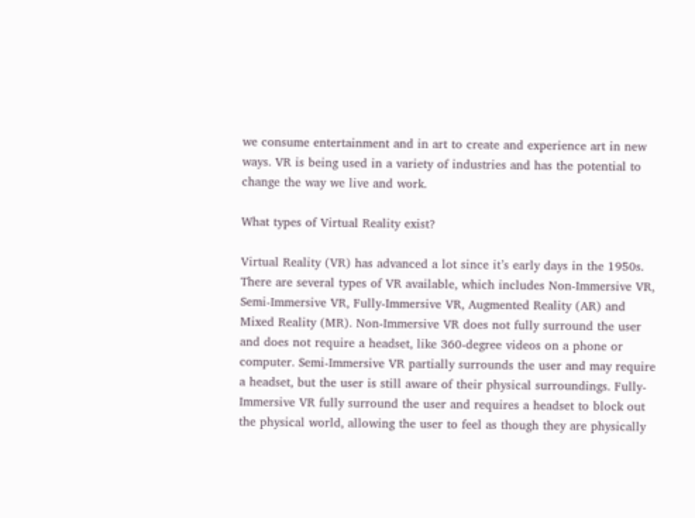we consume entertainment and in art to create and experience art in new ways. VR is being used in a variety of industries and has the potential to change the way we live and work.

What types of Virtual Reality exist?

Virtual Reality (VR) has advanced a lot since it’s early days in the 1950s. There are several types of VR available, which includes Non-Immersive VR, Semi-Immersive VR, Fully-Immersive VR, Augmented Reality (AR) and Mixed Reality (MR). Non-Immersive VR does not fully surround the user and does not require a headset, like 360-degree videos on a phone or computer. Semi-Immersive VR partially surrounds the user and may require a headset, but the user is still aware of their physical surroundings. Fully-Immersive VR fully surround the user and requires a headset to block out the physical world, allowing the user to feel as though they are physically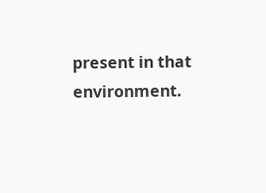present in that environment.